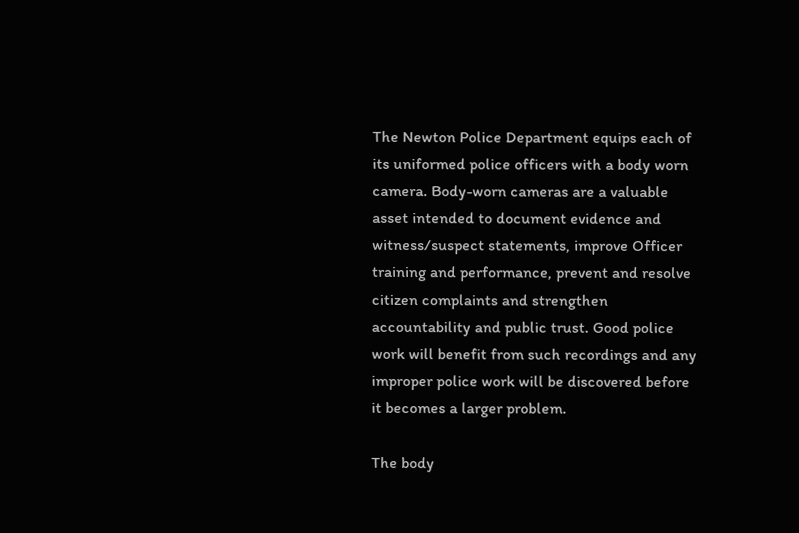The Newton Police Department equips each of its uniformed police officers with a body worn camera. Body-worn cameras are a valuable asset intended to document evidence and witness/suspect statements, improve Officer training and performance, prevent and resolve citizen complaints and strengthen accountability and public trust. Good police work will benefit from such recordings and any improper police work will be discovered before it becomes a larger problem.

The body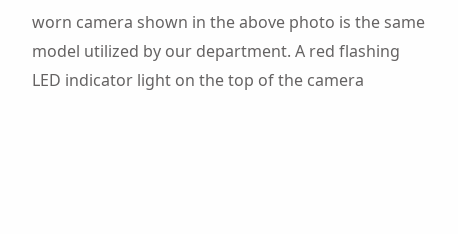worn camera shown in the above photo is the same model utilized by our department. A red flashing LED indicator light on the top of the camera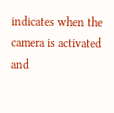indicates when the camera is activated and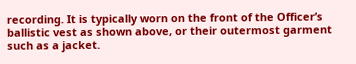recording. It is typically worn on the front of the Officer’s ballistic vest as shown above, or their outermost garment such as a jacket.